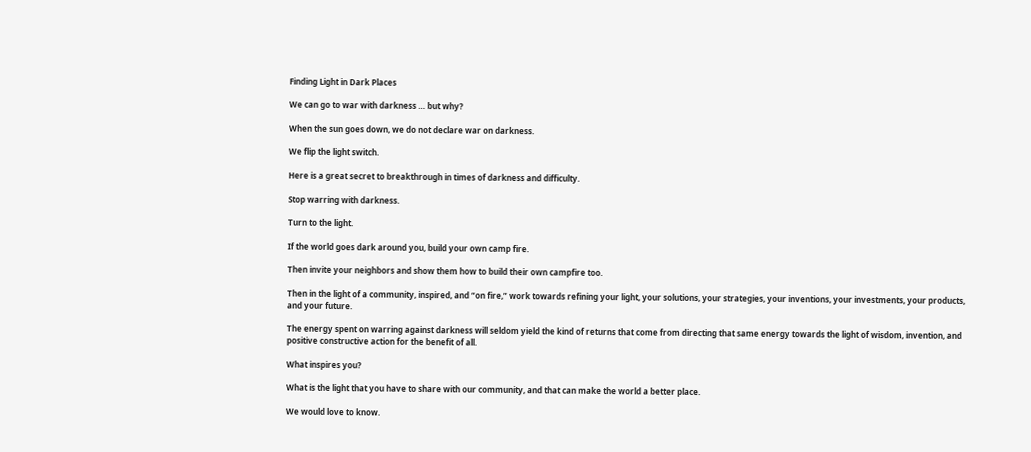Finding Light in Dark Places

We can go to war with darkness … but why?

When the sun goes down, we do not declare war on darkness.

We flip the light switch.

Here is a great secret to breakthrough in times of darkness and difficulty.

Stop warring with darkness.

Turn to the light.

If the world goes dark around you, build your own camp fire.

Then invite your neighbors and show them how to build their own campfire too.

Then in the light of a community, inspired, and “on fire,” work towards refining your light, your solutions, your strategies, your inventions, your investments, your products, and your future.

The energy spent on warring against darkness will seldom yield the kind of returns that come from directing that same energy towards the light of wisdom, invention, and positive constructive action for the benefit of all.

What inspires you?

What is the light that you have to share with our community, and that can make the world a better place.

We would love to know.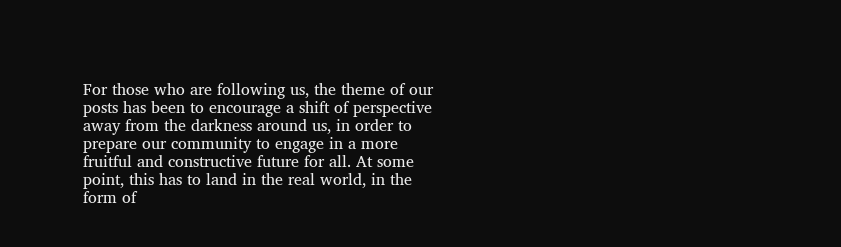For those who are following us, the theme of our posts has been to encourage a shift of perspective away from the darkness around us, in order to prepare our community to engage in a more fruitful and constructive future for all. At some point, this has to land in the real world, in the form of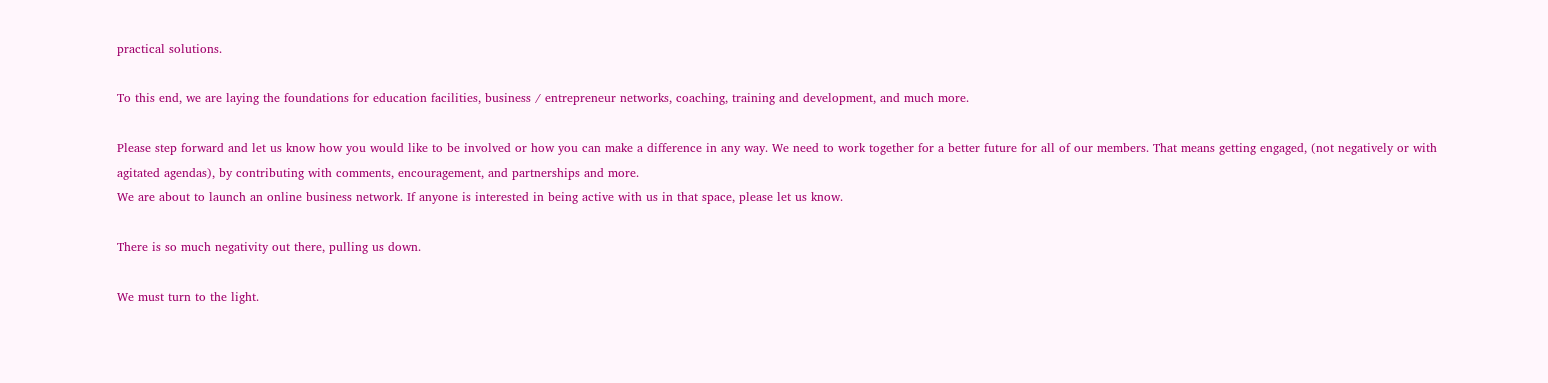practical solutions.

To this end, we are laying the foundations for education facilities, business / entrepreneur networks, coaching, training and development, and much more.

Please step forward and let us know how you would like to be involved or how you can make a difference in any way. We need to work together for a better future for all of our members. That means getting engaged, (not negatively or with agitated agendas), by contributing with comments, encouragement, and partnerships and more.
We are about to launch an online business network. If anyone is interested in being active with us in that space, please let us know.

There is so much negativity out there, pulling us down.

We must turn to the light.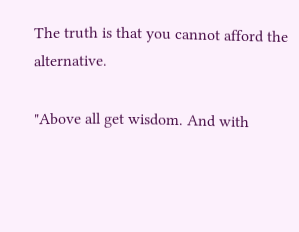The truth is that you cannot afford the alternative.

"Above all get wisdom. And with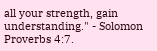all your strength, gain understanding." - Solomon Proverbs 4:7.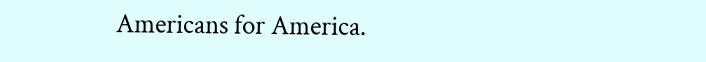Americans for America.